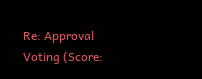Re: Approval Voting (Score: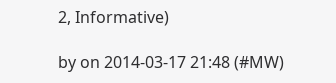2, Informative)

by on 2014-03-17 21:48 (#MW)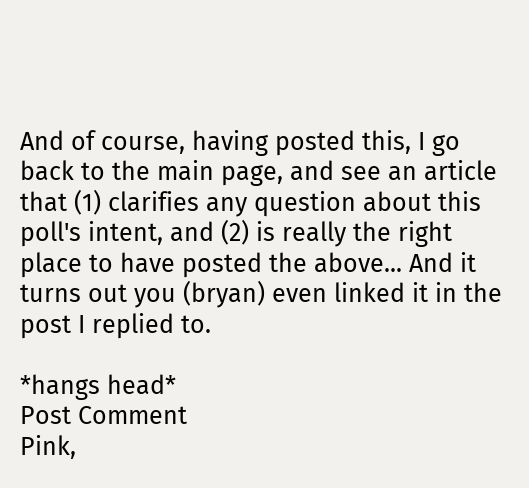And of course, having posted this, I go back to the main page, and see an article that (1) clarifies any question about this poll's intent, and (2) is really the right place to have posted the above... And it turns out you (bryan) even linked it in the post I replied to.

*hangs head*
Post Comment
Pink,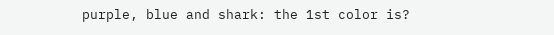purple, blue and shark: the 1st color is?